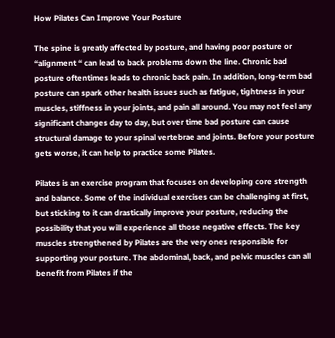How Pilates Can Improve Your Posture

The spine is greatly affected by posture, and having poor posture or “alignment “ can lead to back problems down the line. Chronic bad posture oftentimes leads to chronic back pain. In addition, long-term bad posture can spark other health issues such as fatigue, tightness in your muscles, stiffness in your joints, and pain all around. You may not feel any significant changes day to day, but over time bad posture can cause structural damage to your spinal vertebrae and joints. Before your posture gets worse, it can help to practice some Pilates.

Pilates is an exercise program that focuses on developing core strength and balance. Some of the individual exercises can be challenging at first, but sticking to it can drastically improve your posture, reducing the possibility that you will experience all those negative effects. The key muscles strengthened by Pilates are the very ones responsible for supporting your posture. The abdominal, back, and pelvic muscles can all benefit from Pilates if the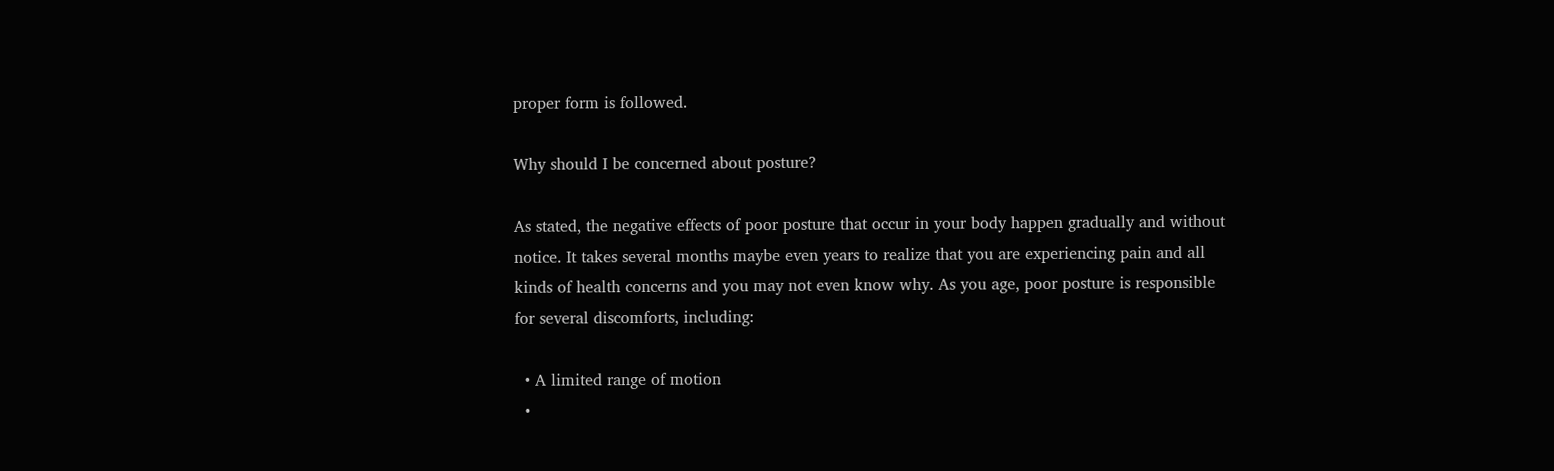proper form is followed.

Why should I be concerned about posture?

As stated, the negative effects of poor posture that occur in your body happen gradually and without notice. It takes several months maybe even years to realize that you are experiencing pain and all kinds of health concerns and you may not even know why. As you age, poor posture is responsible for several discomforts, including:

  • A limited range of motion
  •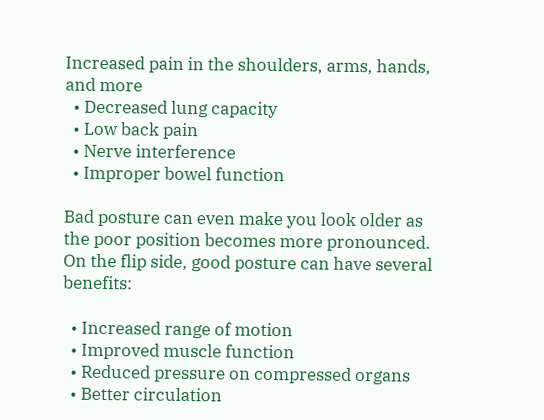Increased pain in the shoulders, arms, hands, and more
  • Decreased lung capacity
  • Low back pain
  • Nerve interference
  • Improper bowel function

Bad posture can even make you look older as the poor position becomes more pronounced. On the flip side, good posture can have several benefits:

  • Increased range of motion
  • Improved muscle function
  • Reduced pressure on compressed organs
  • Better circulation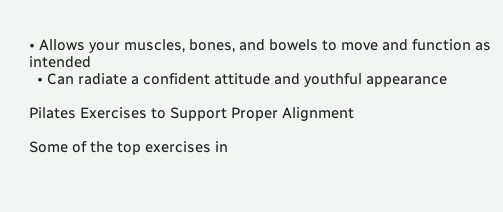• Allows your muscles, bones, and bowels to move and function as intended
  • Can radiate a confident attitude and youthful appearance

Pilates Exercises to Support Proper Alignment

Some of the top exercises in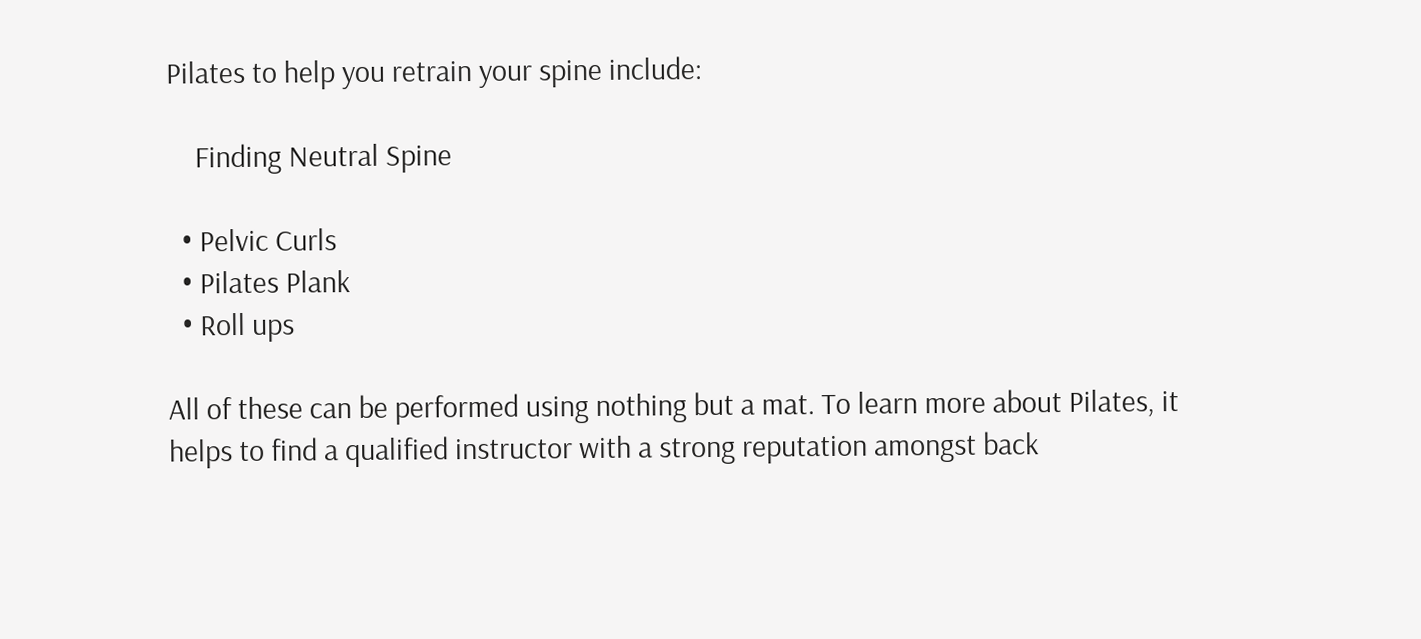Pilates to help you retrain your spine include:

    Finding Neutral Spine

  • Pelvic Curls
  • Pilates Plank
  • Roll ups

All of these can be performed using nothing but a mat. To learn more about Pilates, it helps to find a qualified instructor with a strong reputation amongst back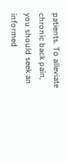patients. To alleviate chronic back pain, you should seek an informed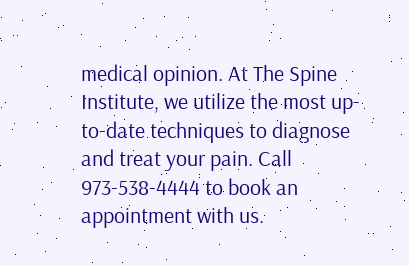medical opinion. At The Spine Institute, we utilize the most up-to-date techniques to diagnose and treat your pain. Call 973-538-4444 to book an appointment with us.